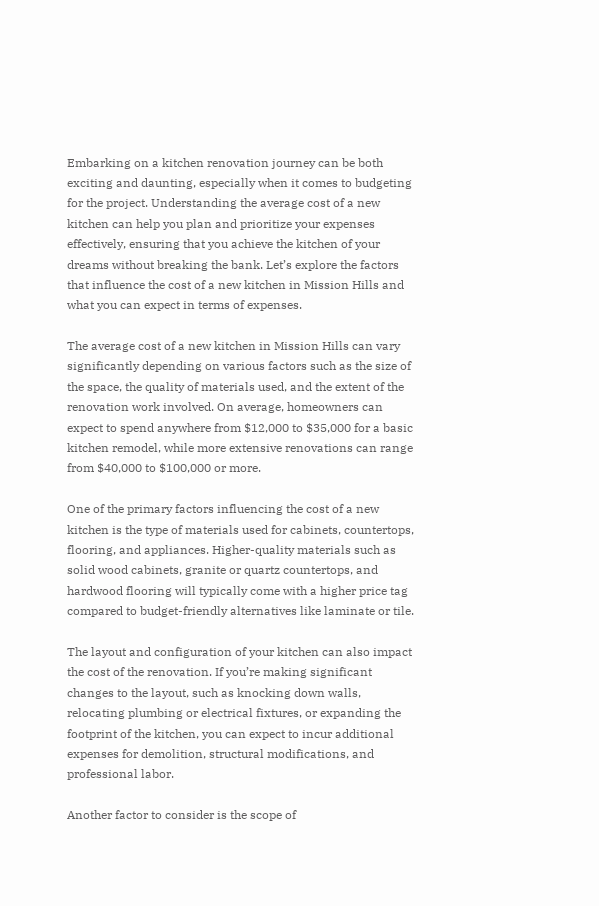Embarking on a kitchen renovation journey can be both exciting and daunting, especially when it comes to budgeting for the project. Understanding the average cost of a new kitchen can help you plan and prioritize your expenses effectively, ensuring that you achieve the kitchen of your dreams without breaking the bank. Let’s explore the factors that influence the cost of a new kitchen in Mission Hills and what you can expect in terms of expenses.

The average cost of a new kitchen in Mission Hills can vary significantly depending on various factors such as the size of the space, the quality of materials used, and the extent of the renovation work involved. On average, homeowners can expect to spend anywhere from $12,000 to $35,000 for a basic kitchen remodel, while more extensive renovations can range from $40,000 to $100,000 or more.

One of the primary factors influencing the cost of a new kitchen is the type of materials used for cabinets, countertops, flooring, and appliances. Higher-quality materials such as solid wood cabinets, granite or quartz countertops, and hardwood flooring will typically come with a higher price tag compared to budget-friendly alternatives like laminate or tile.

The layout and configuration of your kitchen can also impact the cost of the renovation. If you’re making significant changes to the layout, such as knocking down walls, relocating plumbing or electrical fixtures, or expanding the footprint of the kitchen, you can expect to incur additional expenses for demolition, structural modifications, and professional labor.

Another factor to consider is the scope of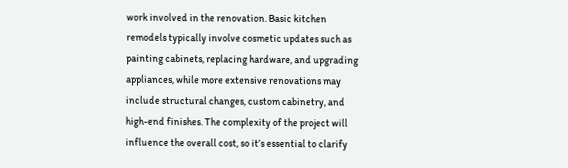work involved in the renovation. Basic kitchen remodels typically involve cosmetic updates such as painting cabinets, replacing hardware, and upgrading appliances, while more extensive renovations may include structural changes, custom cabinetry, and high-end finishes. The complexity of the project will influence the overall cost, so it’s essential to clarify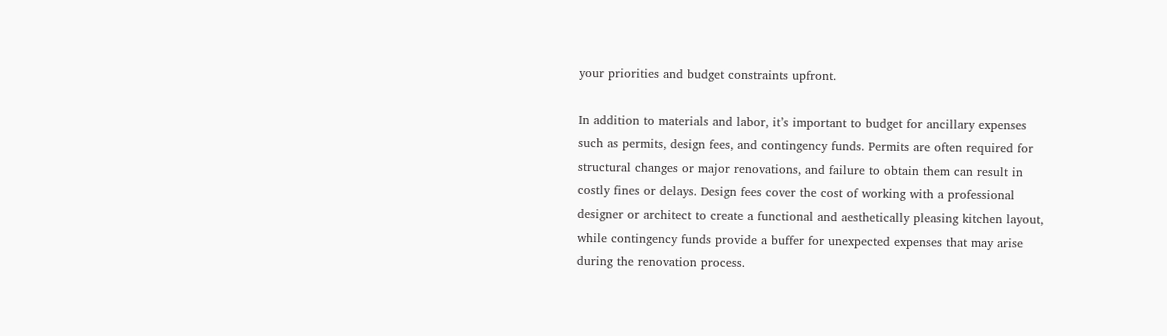your priorities and budget constraints upfront.

In addition to materials and labor, it’s important to budget for ancillary expenses such as permits, design fees, and contingency funds. Permits are often required for structural changes or major renovations, and failure to obtain them can result in costly fines or delays. Design fees cover the cost of working with a professional designer or architect to create a functional and aesthetically pleasing kitchen layout, while contingency funds provide a buffer for unexpected expenses that may arise during the renovation process.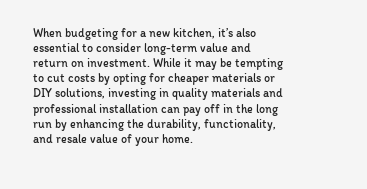When budgeting for a new kitchen, it’s also essential to consider long-term value and return on investment. While it may be tempting to cut costs by opting for cheaper materials or DIY solutions, investing in quality materials and professional installation can pay off in the long run by enhancing the durability, functionality, and resale value of your home.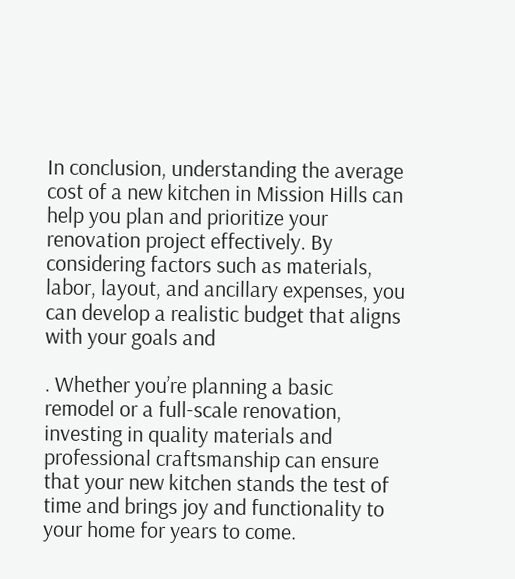In conclusion, understanding the average cost of a new kitchen in Mission Hills can help you plan and prioritize your renovation project effectively. By considering factors such as materials, labor, layout, and ancillary expenses, you can develop a realistic budget that aligns with your goals and

. Whether you’re planning a basic remodel or a full-scale renovation, investing in quality materials and professional craftsmanship can ensure that your new kitchen stands the test of time and brings joy and functionality to your home for years to come.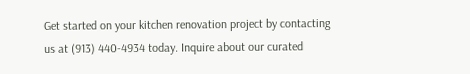Get started on your kitchen renovation project by contacting us at (913) 440-4934 today. Inquire about our curated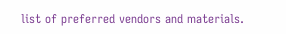list of preferred vendors and materials.